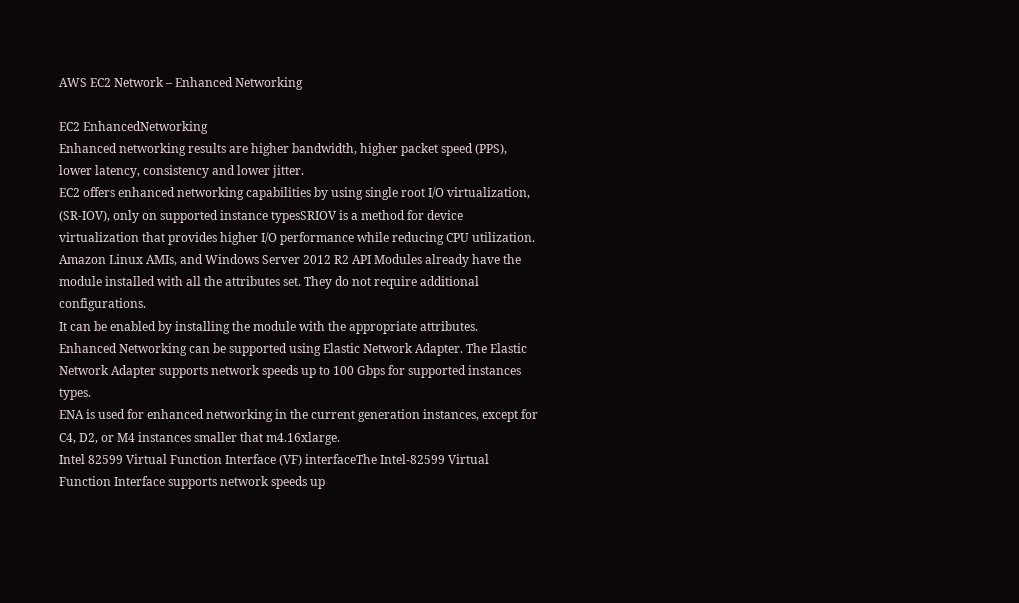AWS EC2 Network – Enhanced Networking

EC2 EnhancedNetworking
Enhanced networking results are higher bandwidth, higher packet speed (PPS), lower latency, consistency and lower jitter.
EC2 offers enhanced networking capabilities by using single root I/O virtualization, (SR-IOV), only on supported instance typesSRIOV is a method for device virtualization that provides higher I/O performance while reducing CPU utilization.
Amazon Linux AMIs, and Windows Server 2012 R2 API Modules already have the module installed with all the attributes set. They do not require additional configurations.
It can be enabled by installing the module with the appropriate attributes.
Enhanced Networking can be supported using Elastic Network Adapter. The Elastic Network Adapter supports network speeds up to 100 Gbps for supported instances types.
ENA is used for enhanced networking in the current generation instances, except for C4, D2, or M4 instances smaller that m4.16xlarge.
Intel 82599 Virtual Function Interface (VF) interfaceThe Intel-82599 Virtual Function Interface supports network speeds up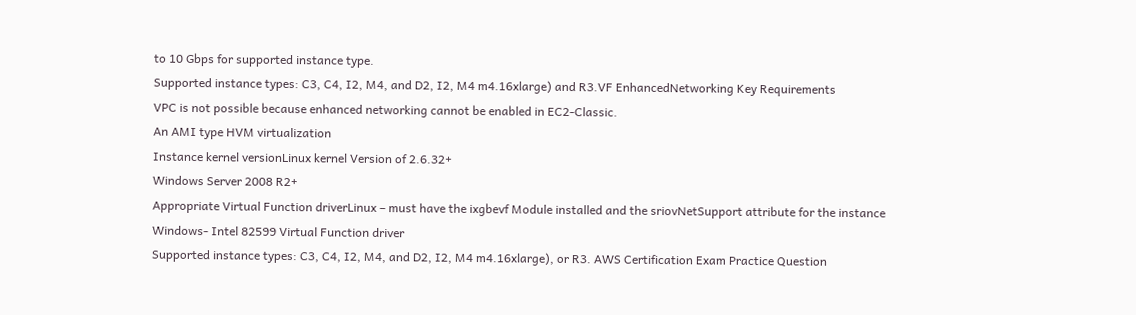to 10 Gbps for supported instance type.
Supported instance types: C3, C4, I2, M4, and D2, I2, M4 m4.16xlarge) and R3.VF EnhancedNetworking Key Requirements
VPC is not possible because enhanced networking cannot be enabled in EC2-Classic.
An AMI type HVM virtualization
Instance kernel versionLinux kernel Version of 2.6.32+
Windows Server 2008 R2+
Appropriate Virtual Function driverLinux – must have the ixgbevf Module installed and the sriovNetSupport attribute for the instance
Windows- Intel 82599 Virtual Function driver
Supported instance types: C3, C4, I2, M4, and D2, I2, M4 m4.16xlarge), or R3. AWS Certification Exam Practice Question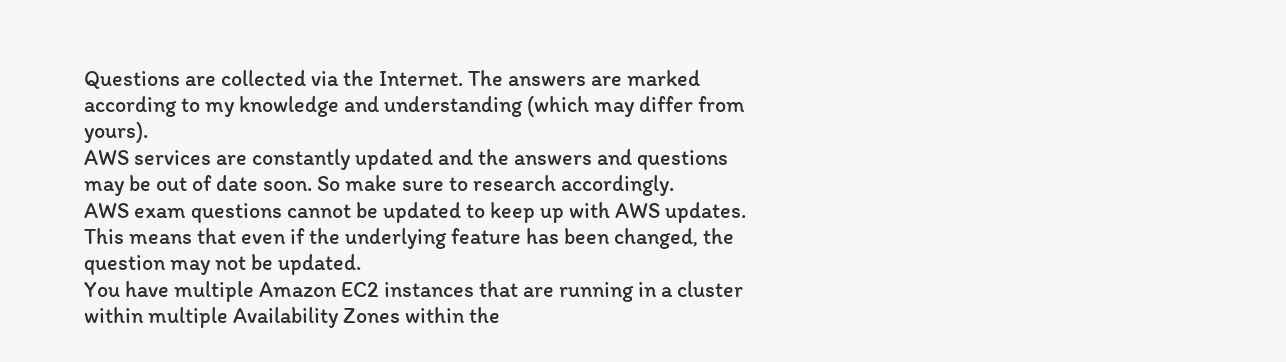Questions are collected via the Internet. The answers are marked according to my knowledge and understanding (which may differ from yours).
AWS services are constantly updated and the answers and questions may be out of date soon. So make sure to research accordingly.
AWS exam questions cannot be updated to keep up with AWS updates. This means that even if the underlying feature has been changed, the question may not be updated.
You have multiple Amazon EC2 instances that are running in a cluster within multiple Availability Zones within the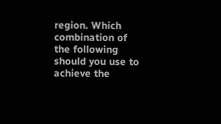region. Which combination of the following should you use to achieve the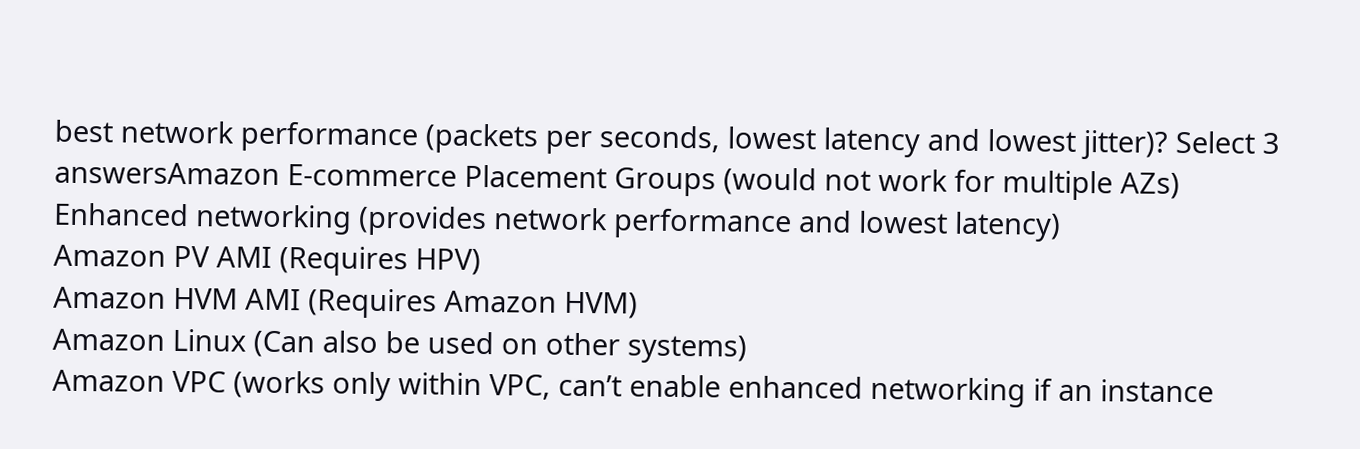best network performance (packets per seconds, lowest latency and lowest jitter)? Select 3 answersAmazon E-commerce Placement Groups (would not work for multiple AZs)
Enhanced networking (provides network performance and lowest latency)
Amazon PV AMI (Requires HPV)
Amazon HVM AMI (Requires Amazon HVM)
Amazon Linux (Can also be used on other systems)
Amazon VPC (works only within VPC, can’t enable enhanced networking if an instance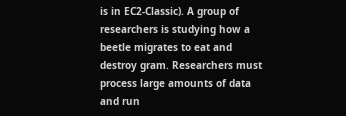is in EC2-Classic). A group of researchers is studying how a beetle migrates to eat and destroy gram. Researchers must process large amounts of data and run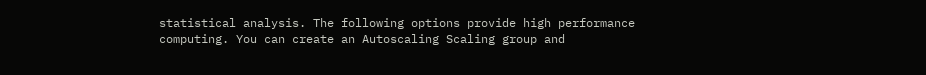statistical analysis. The following options provide high performance computing. You can create an Autoscaling Scaling group and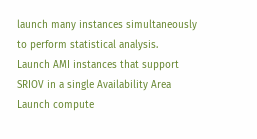launch many instances simultaneously to perform statistical analysis.
Launch AMI instances that support SRIOV in a single Availability Area
Launch compute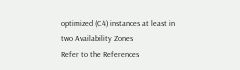optimized (C4) instances at least in two Availability Zones
Refer to the References